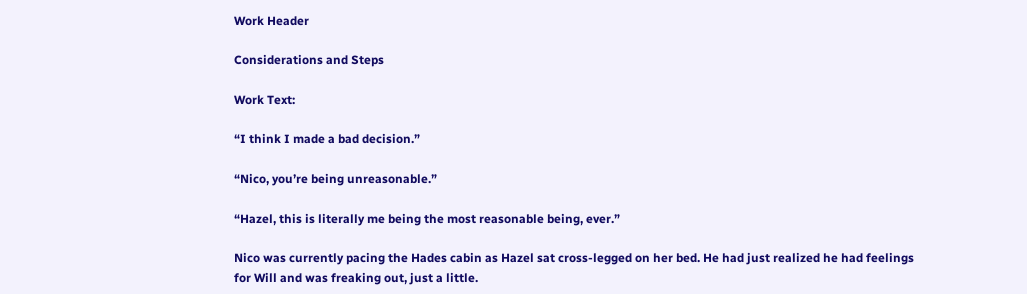Work Header

Considerations and Steps

Work Text:

“I think I made a bad decision.”

“Nico, you’re being unreasonable.”

“Hazel, this is literally me being the most reasonable being, ever.”

Nico was currently pacing the Hades cabin as Hazel sat cross-legged on her bed. He had just realized he had feelings for Will and was freaking out, just a little.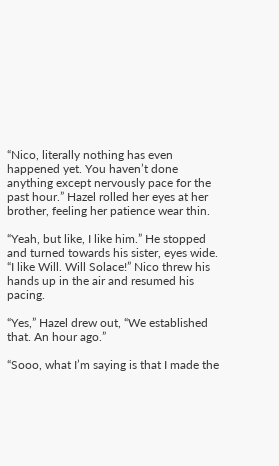“Nico, literally nothing has even happened yet. You haven’t done anything except nervously pace for the past hour.” Hazel rolled her eyes at her brother, feeling her patience wear thin.

“Yeah, but like, I like him.” He stopped and turned towards his sister, eyes wide. “I like Will. Will Solace!” Nico threw his hands up in the air and resumed his pacing.

“Yes,” Hazel drew out, “We established that. An hour ago.”

“Sooo, what I’m saying is that I made the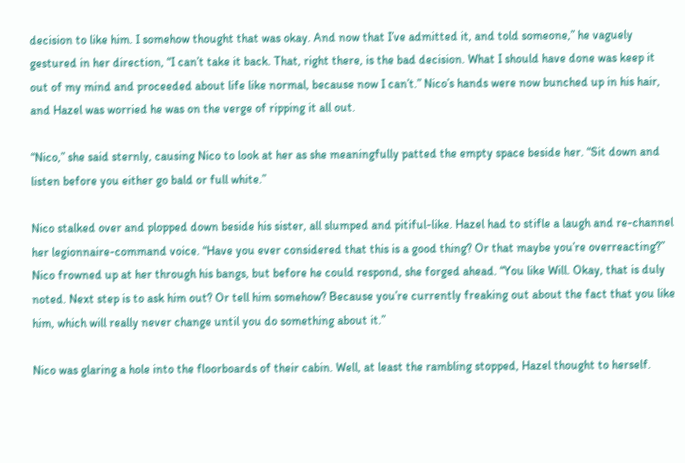decision to like him. I somehow thought that was okay. And now that I’ve admitted it, and told someone,” he vaguely gestured in her direction, “I can’t take it back. That, right there, is the bad decision. What I should have done was keep it out of my mind and proceeded about life like normal, because now I can’t.” Nico’s hands were now bunched up in his hair, and Hazel was worried he was on the verge of ripping it all out.

“Nico,” she said sternly, causing Nico to look at her as she meaningfully patted the empty space beside her. “Sit down and listen before you either go bald or full white.”

Nico stalked over and plopped down beside his sister, all slumped and pitiful-like. Hazel had to stifle a laugh and re-channel her legionnaire-command voice. “Have you ever considered that this is a good thing? Or that maybe you’re overreacting?” Nico frowned up at her through his bangs, but before he could respond, she forged ahead. “You like Will. Okay, that is duly noted. Next step is to ask him out? Or tell him somehow? Because you’re currently freaking out about the fact that you like him, which will really never change until you do something about it.”

Nico was glaring a hole into the floorboards of their cabin. Well, at least the rambling stopped, Hazel thought to herself.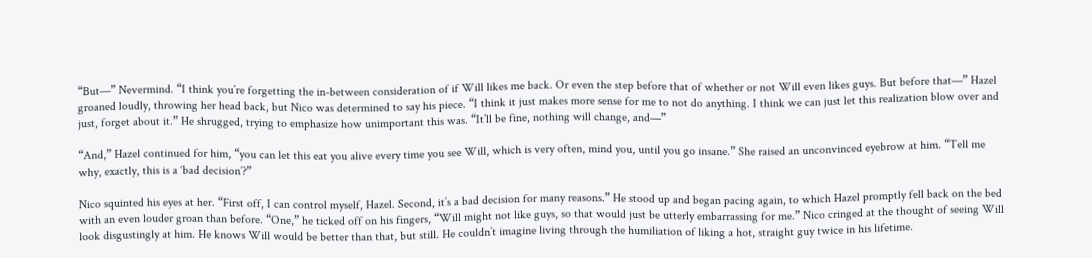“But—” Nevermind. “I think you’re forgetting the in-between consideration of if Will likes me back. Or even the step before that of whether or not Will even likes guys. But before that—” Hazel groaned loudly, throwing her head back, but Nico was determined to say his piece. “I think it just makes more sense for me to not do anything. I think we can just let this realization blow over and just, forget about it.” He shrugged, trying to emphasize how unimportant this was. “It’ll be fine, nothing will change, and—”

“And,” Hazel continued for him, “you can let this eat you alive every time you see Will, which is very often, mind you, until you go insane.” She raised an unconvinced eyebrow at him. “Tell me why, exactly, this is a ‘bad decision’?”

Nico squinted his eyes at her. “First off, I can control myself, Hazel. Second, it’s a bad decision for many reasons.” He stood up and began pacing again, to which Hazel promptly fell back on the bed with an even louder groan than before. “One,” he ticked off on his fingers, “Will might not like guys, so that would just be utterly embarrassing for me.” Nico cringed at the thought of seeing Will look disgustingly at him. He knows Will would be better than that, but still. He couldn’t imagine living through the humiliation of liking a hot, straight guy twice in his lifetime.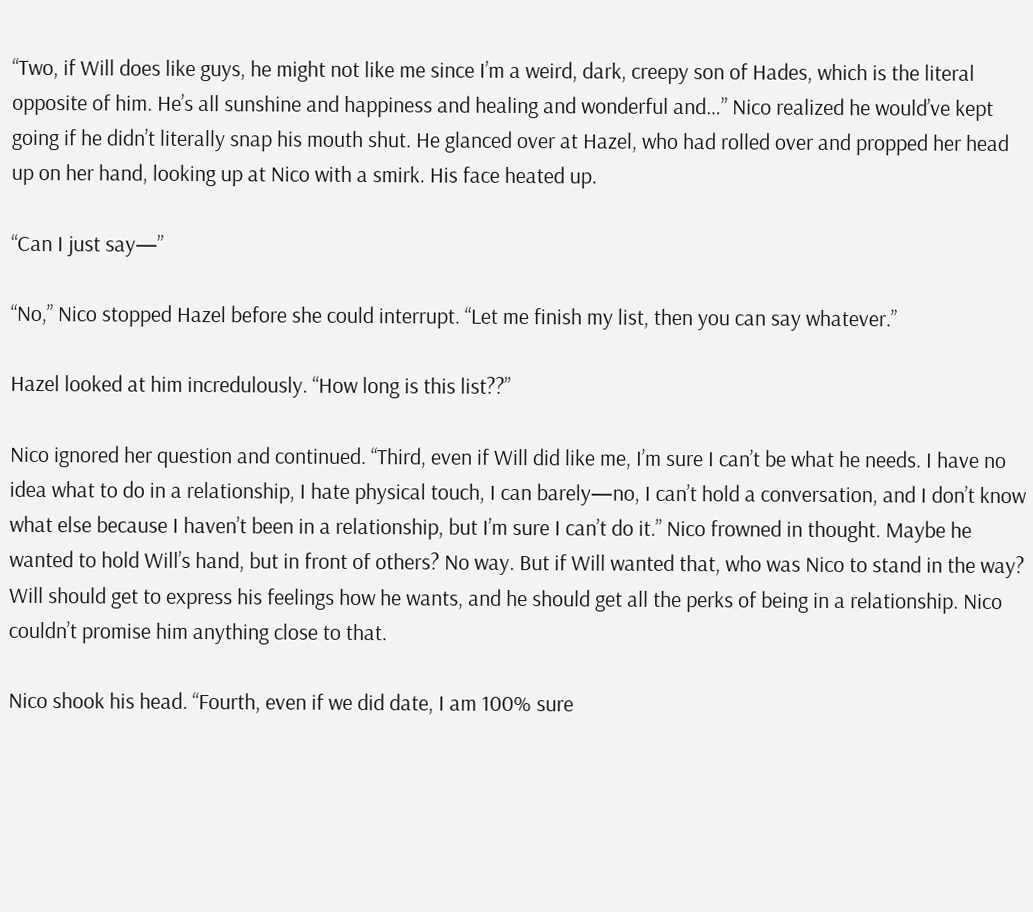“Two, if Will does like guys, he might not like me since I’m a weird, dark, creepy son of Hades, which is the literal opposite of him. He’s all sunshine and happiness and healing and wonderful and…” Nico realized he would’ve kept going if he didn’t literally snap his mouth shut. He glanced over at Hazel, who had rolled over and propped her head up on her hand, looking up at Nico with a smirk. His face heated up.

“Can I just say—”

“No,” Nico stopped Hazel before she could interrupt. “Let me finish my list, then you can say whatever.”

Hazel looked at him incredulously. “How long is this list??”

Nico ignored her question and continued. “Third, even if Will did like me, I’m sure I can’t be what he needs. I have no idea what to do in a relationship, I hate physical touch, I can barely—no, I can’t hold a conversation, and I don’t know what else because I haven’t been in a relationship, but I’m sure I can’t do it.” Nico frowned in thought. Maybe he wanted to hold Will’s hand, but in front of others? No way. But if Will wanted that, who was Nico to stand in the way? Will should get to express his feelings how he wants, and he should get all the perks of being in a relationship. Nico couldn’t promise him anything close to that.

Nico shook his head. “Fourth, even if we did date, I am 100% sure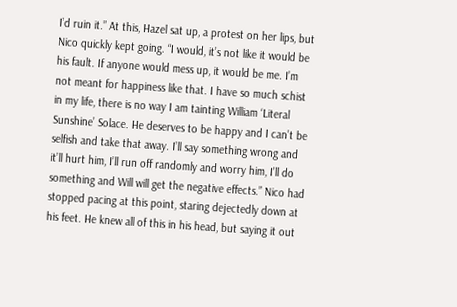I’d ruin it.” At this, Hazel sat up, a protest on her lips, but Nico quickly kept going. “I would, it’s not like it would be his fault. If anyone would mess up, it would be me. I’m not meant for happiness like that. I have so much schist in my life, there is no way I am tainting William ‘Literal Sunshine’ Solace. He deserves to be happy and I can’t be selfish and take that away. I’ll say something wrong and it’ll hurt him, I’ll run off randomly and worry him, I’ll do something and Will will get the negative effects.” Nico had stopped pacing at this point, staring dejectedly down at his feet. He knew all of this in his head, but saying it out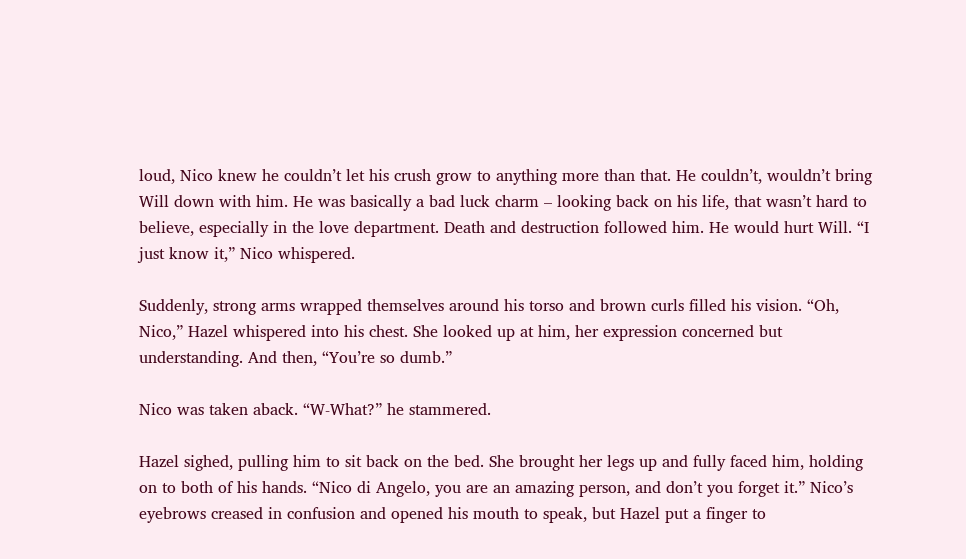loud, Nico knew he couldn’t let his crush grow to anything more than that. He couldn’t, wouldn’t bring Will down with him. He was basically a bad luck charm – looking back on his life, that wasn’t hard to believe, especially in the love department. Death and destruction followed him. He would hurt Will. “I just know it,” Nico whispered.

Suddenly, strong arms wrapped themselves around his torso and brown curls filled his vision. “Oh, Nico,” Hazel whispered into his chest. She looked up at him, her expression concerned but understanding. And then, “You’re so dumb.”

Nico was taken aback. “W-What?” he stammered.

Hazel sighed, pulling him to sit back on the bed. She brought her legs up and fully faced him, holding on to both of his hands. “Nico di Angelo, you are an amazing person, and don’t you forget it.” Nico’s eyebrows creased in confusion and opened his mouth to speak, but Hazel put a finger to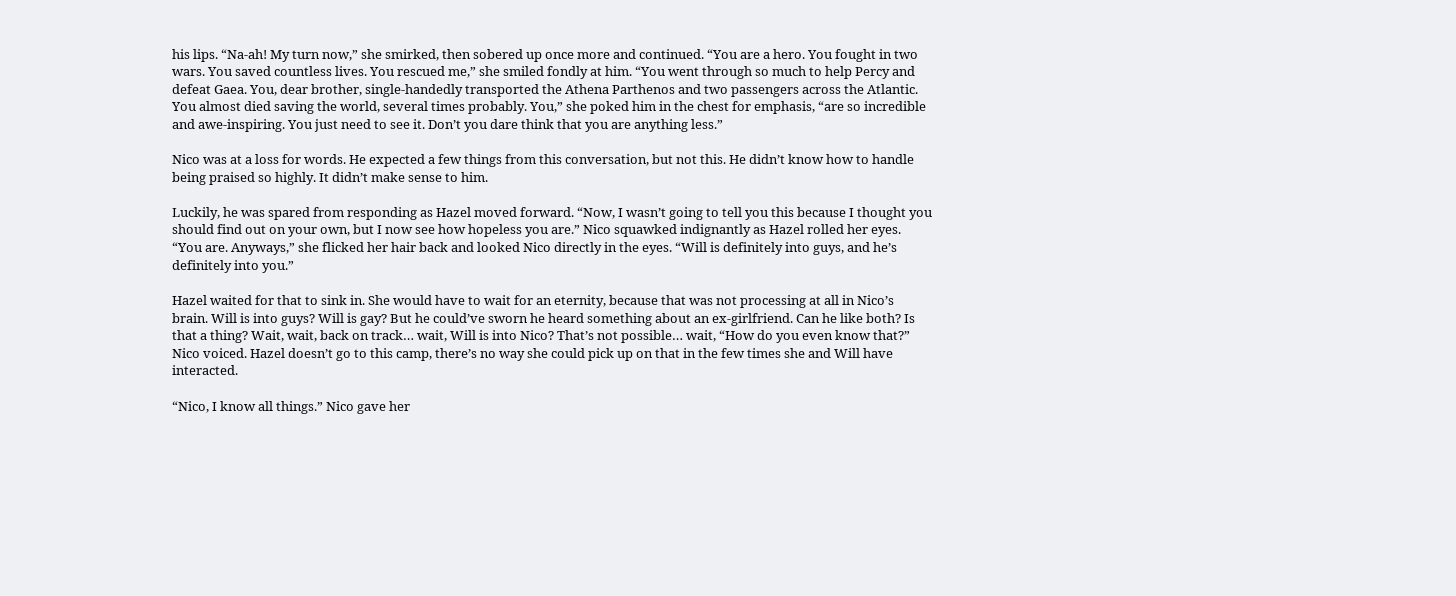his lips. “Na-ah! My turn now,” she smirked, then sobered up once more and continued. “You are a hero. You fought in two wars. You saved countless lives. You rescued me,” she smiled fondly at him. “You went through so much to help Percy and defeat Gaea. You, dear brother, single-handedly transported the Athena Parthenos and two passengers across the Atlantic. You almost died saving the world, several times probably. You,” she poked him in the chest for emphasis, “are so incredible and awe-inspiring. You just need to see it. Don’t you dare think that you are anything less.”

Nico was at a loss for words. He expected a few things from this conversation, but not this. He didn’t know how to handle being praised so highly. It didn’t make sense to him.

Luckily, he was spared from responding as Hazel moved forward. “Now, I wasn’t going to tell you this because I thought you should find out on your own, but I now see how hopeless you are.” Nico squawked indignantly as Hazel rolled her eyes. “You are. Anyways,” she flicked her hair back and looked Nico directly in the eyes. “Will is definitely into guys, and he’s definitely into you.”

Hazel waited for that to sink in. She would have to wait for an eternity, because that was not processing at all in Nico’s brain. Will is into guys? Will is gay? But he could’ve sworn he heard something about an ex-girlfriend. Can he like both? Is that a thing? Wait, wait, back on track… wait, Will is into Nico? That’s not possible… wait, “How do you even know that?” Nico voiced. Hazel doesn’t go to this camp, there’s no way she could pick up on that in the few times she and Will have interacted.

“Nico, I know all things.” Nico gave her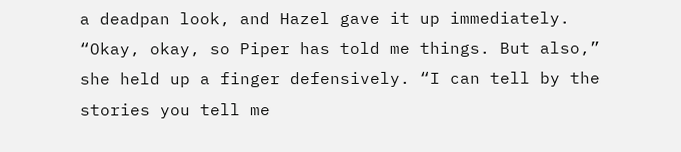a deadpan look, and Hazel gave it up immediately. “Okay, okay, so Piper has told me things. But also,” she held up a finger defensively. “I can tell by the stories you tell me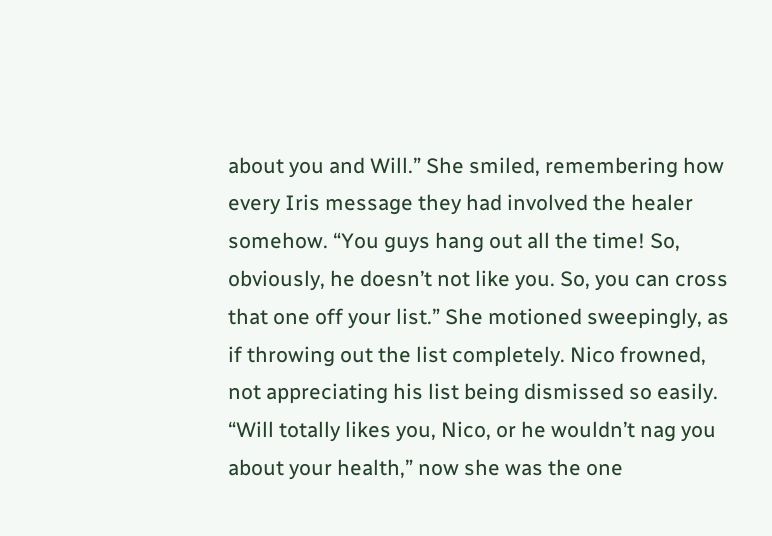about you and Will.” She smiled, remembering how every Iris message they had involved the healer somehow. “You guys hang out all the time! So, obviously, he doesn’t not like you. So, you can cross that one off your list.” She motioned sweepingly, as if throwing out the list completely. Nico frowned, not appreciating his list being dismissed so easily. “Will totally likes you, Nico, or he wouldn’t nag you about your health,” now she was the one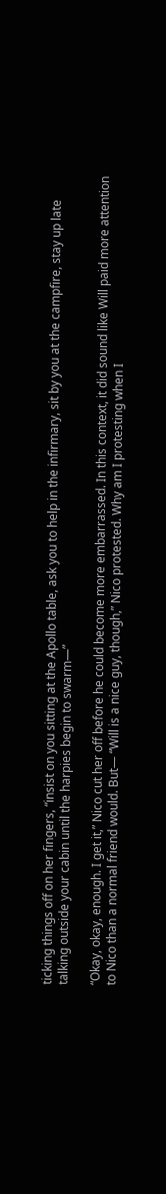ticking things off on her fingers, “insist on you sitting at the Apollo table, ask you to help in the infirmary, sit by you at the campfire, stay up late talking outside your cabin until the harpies begin to swarm—”

“Okay, okay, enough. I get it,” Nico cut her off before he could become more embarrassed. In this context, it did sound like Will paid more attention to Nico than a normal friend would. But— “Will is a nice guy, though,” Nico protested. Why am I protesting when I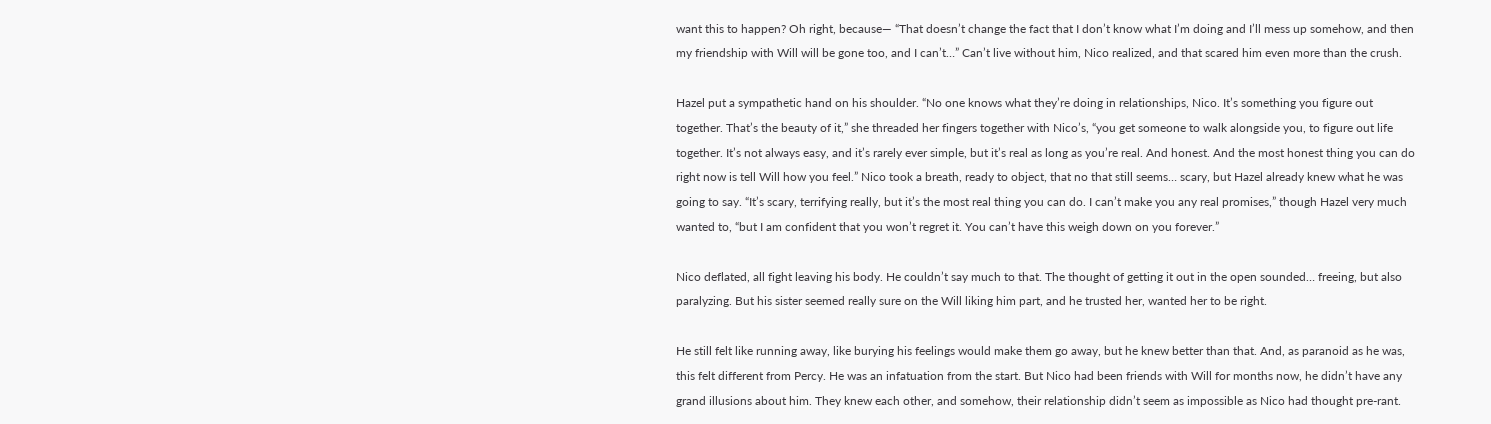want this to happen? Oh right, because— “That doesn’t change the fact that I don’t know what I’m doing and I’ll mess up somehow, and then my friendship with Will will be gone too, and I can’t…” Can’t live without him, Nico realized, and that scared him even more than the crush.

Hazel put a sympathetic hand on his shoulder. “No one knows what they’re doing in relationships, Nico. It’s something you figure out together. That’s the beauty of it,” she threaded her fingers together with Nico’s, “you get someone to walk alongside you, to figure out life together. It’s not always easy, and it’s rarely ever simple, but it’s real as long as you’re real. And honest. And the most honest thing you can do right now is tell Will how you feel.” Nico took a breath, ready to object, that no that still seems… scary, but Hazel already knew what he was going to say. “It’s scary, terrifying really, but it’s the most real thing you can do. I can’t make you any real promises,” though Hazel very much wanted to, “but I am confident that you won’t regret it. You can’t have this weigh down on you forever.”

Nico deflated, all fight leaving his body. He couldn’t say much to that. The thought of getting it out in the open sounded… freeing, but also paralyzing. But his sister seemed really sure on the Will liking him part, and he trusted her, wanted her to be right.

He still felt like running away, like burying his feelings would make them go away, but he knew better than that. And, as paranoid as he was, this felt different from Percy. He was an infatuation from the start. But Nico had been friends with Will for months now, he didn’t have any grand illusions about him. They knew each other, and somehow, their relationship didn’t seem as impossible as Nico had thought pre-rant.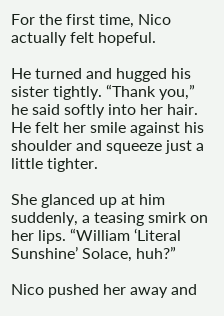For the first time, Nico actually felt hopeful.

He turned and hugged his sister tightly. “Thank you,” he said softly into her hair. He felt her smile against his shoulder and squeeze just a little tighter.

She glanced up at him suddenly, a teasing smirk on her lips. “William ‘Literal Sunshine’ Solace, huh?”

Nico pushed her away and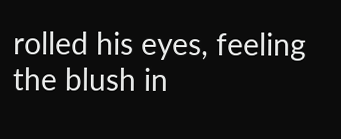rolled his eyes, feeling the blush in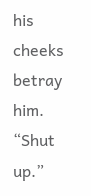his cheeks betray him. “Shut up.”